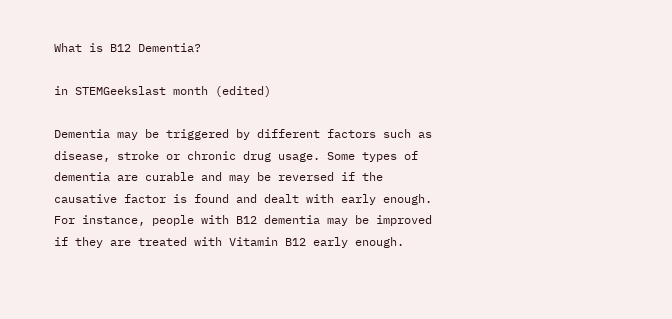What is B12 Dementia?

in STEMGeekslast month (edited)

Dementia may be triggered by different factors such as disease, stroke or chronic drug usage. Some types of dementia are curable and may be reversed if the causative factor is found and dealt with early enough. For instance, people with B12 dementia may be improved if they are treated with Vitamin B12 early enough.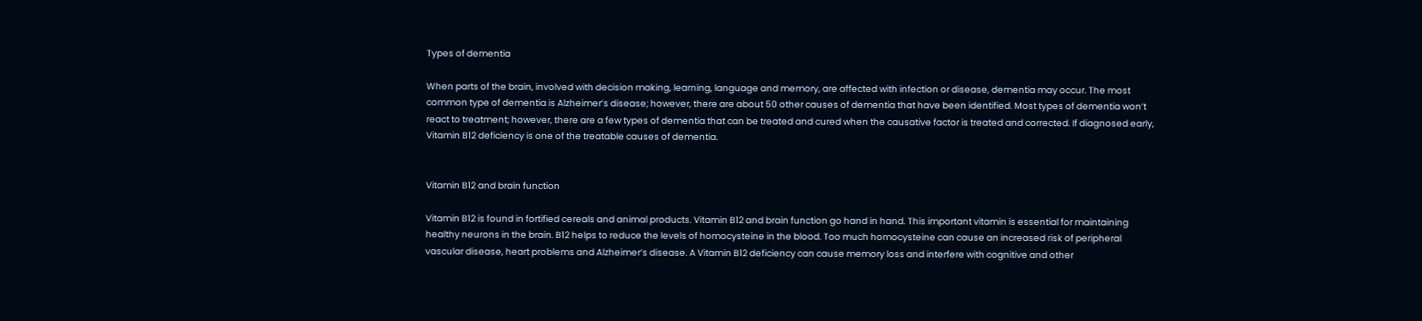Types of dementia

When parts of the brain, involved with decision making, learning, language and memory, are affected with infection or disease, dementia may occur. The most common type of dementia is Alzheimer’s disease; however, there are about 50 other causes of dementia that have been identified. Most types of dementia won’t react to treatment; however, there are a few types of dementia that can be treated and cured when the causative factor is treated and corrected. If diagnosed early, Vitamin B12 deficiency is one of the treatable causes of dementia.


Vitamin B12 and brain function

Vitamin B12 is found in fortified cereals and animal products. Vitamin B12 and brain function go hand in hand. This important vitamin is essential for maintaining healthy neurons in the brain. B12 helps to reduce the levels of homocysteine in the blood. Too much homocysteine can cause an increased risk of peripheral vascular disease, heart problems and Alzheimer’s disease. A Vitamin B12 deficiency can cause memory loss and interfere with cognitive and other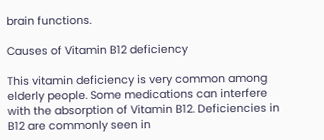brain functions.

Causes of Vitamin B12 deficiency

This vitamin deficiency is very common among elderly people. Some medications can interfere with the absorption of Vitamin B12. Deficiencies in B12 are commonly seen in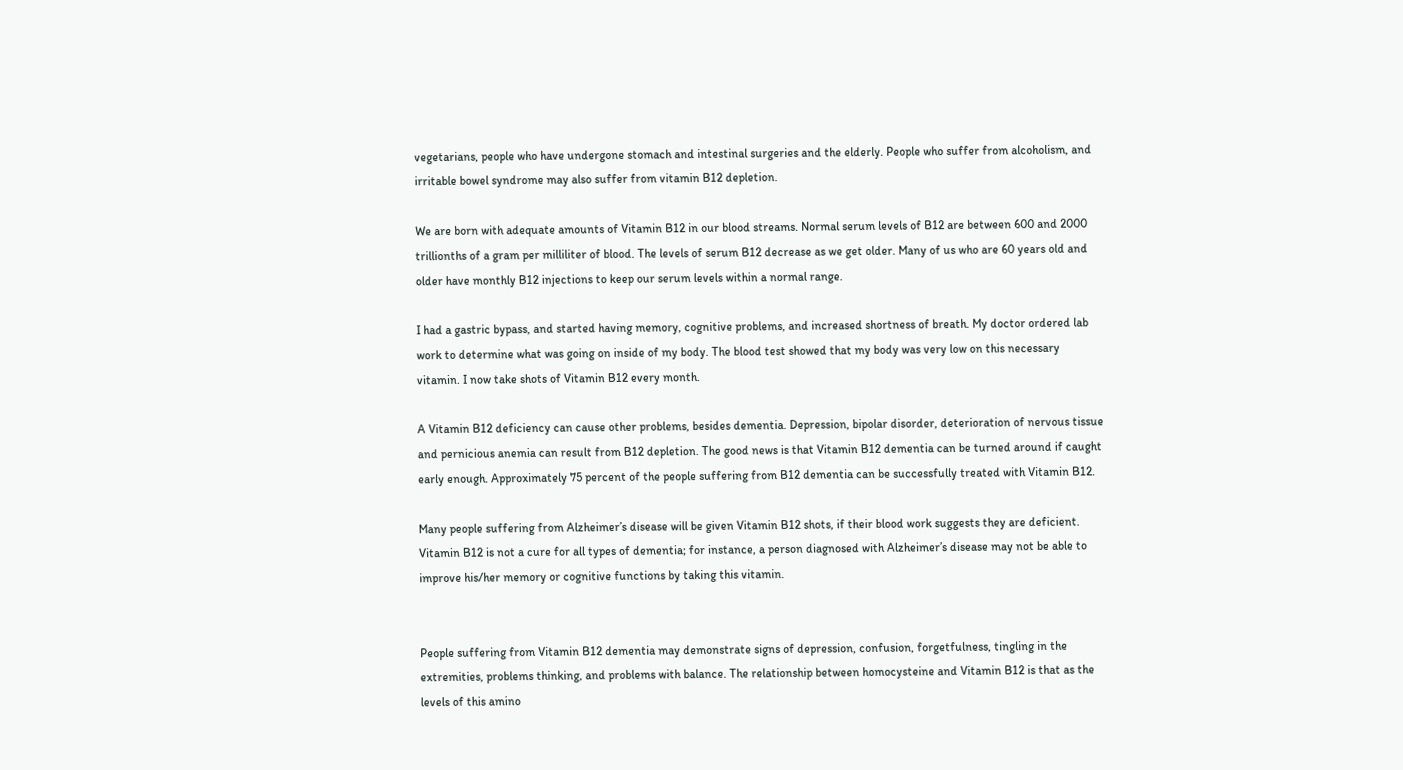vegetarians, people who have undergone stomach and intestinal surgeries and the elderly. People who suffer from alcoholism, and irritable bowel syndrome may also suffer from vitamin B12 depletion.

We are born with adequate amounts of Vitamin B12 in our blood streams. Normal serum levels of B12 are between 600 and 2000 trillionths of a gram per milliliter of blood. The levels of serum B12 decrease as we get older. Many of us who are 60 years old and older have monthly B12 injections to keep our serum levels within a normal range.

I had a gastric bypass, and started having memory, cognitive problems, and increased shortness of breath. My doctor ordered lab work to determine what was going on inside of my body. The blood test showed that my body was very low on this necessary vitamin. I now take shots of Vitamin B12 every month.

A Vitamin B12 deficiency can cause other problems, besides dementia. Depression, bipolar disorder, deterioration of nervous tissue and pernicious anemia can result from B12 depletion. The good news is that Vitamin B12 dementia can be turned around if caught early enough. Approximately 75 percent of the people suffering from B12 dementia can be successfully treated with Vitamin B12.

Many people suffering from Alzheimer’s disease will be given Vitamin B12 shots, if their blood work suggests they are deficient. Vitamin B12 is not a cure for all types of dementia; for instance, a person diagnosed with Alzheimer’s disease may not be able to improve his/her memory or cognitive functions by taking this vitamin.


People suffering from Vitamin B12 dementia may demonstrate signs of depression, confusion, forgetfulness, tingling in the extremities, problems thinking, and problems with balance. The relationship between homocysteine and Vitamin B12 is that as the levels of this amino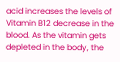acid increases the levels of Vitamin B12 decrease in the blood. As the vitamin gets depleted in the body, the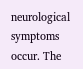neurological symptoms occur. The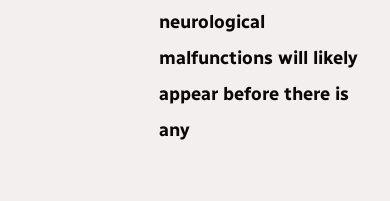neurological malfunctions will likely appear before there is any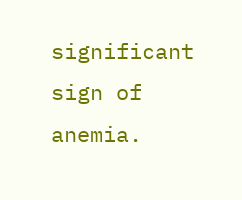significant sign of anemia.